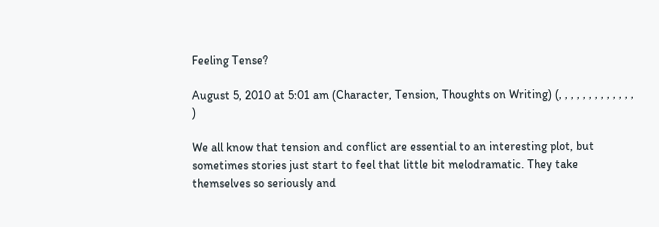Feeling Tense?

August 5, 2010 at 5:01 am (Character, Tension, Thoughts on Writing) (, , , , , , , , , , , , , )

We all know that tension and conflict are essential to an interesting plot, but sometimes stories just start to feel that little bit melodramatic. They take themselves so seriously and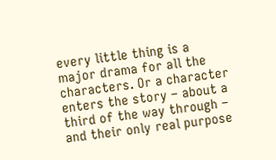every little thing is a major drama for all the characters. Or a character enters the story – about a third of the way through – and their only real purpose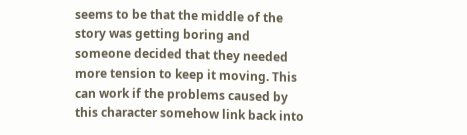seems to be that the middle of the story was getting boring and someone decided that they needed more tension to keep it moving. This can work if the problems caused by this character somehow link back into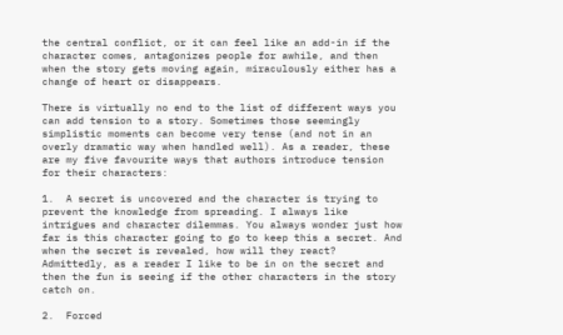the central conflict, or it can feel like an add-in if the character comes, antagonizes people for awhile, and then when the story gets moving again, miraculously either has a change of heart or disappears.

There is virtually no end to the list of different ways you can add tension to a story. Sometimes those seemingly simplistic moments can become very tense (and not in an overly dramatic way when handled well). As a reader, these are my five favourite ways that authors introduce tension for their characters:

1.  A secret is uncovered and the character is trying to prevent the knowledge from spreading. I always like intrigues and character dilemmas. You always wonder just how far is this character going to go to keep this a secret. And when the secret is revealed, how will they react? Admittedly, as a reader I like to be in on the secret and then the fun is seeing if the other characters in the story catch on.

2.  Forced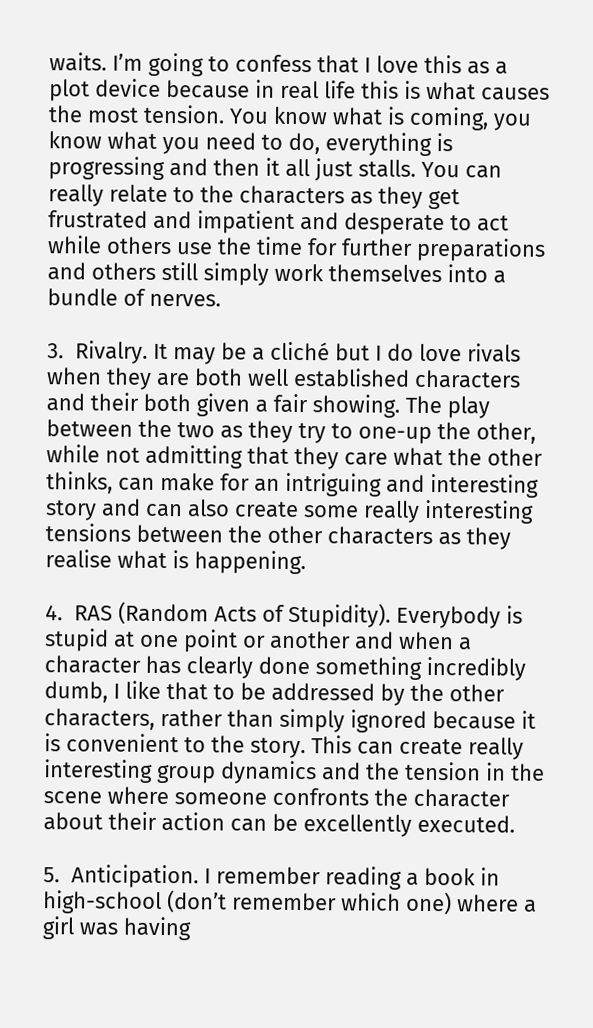waits. I’m going to confess that I love this as a plot device because in real life this is what causes the most tension. You know what is coming, you know what you need to do, everything is progressing and then it all just stalls. You can really relate to the characters as they get frustrated and impatient and desperate to act while others use the time for further preparations and others still simply work themselves into a bundle of nerves.

3.  Rivalry. It may be a cliché but I do love rivals when they are both well established characters and their both given a fair showing. The play between the two as they try to one-up the other, while not admitting that they care what the other thinks, can make for an intriguing and interesting story and can also create some really interesting tensions between the other characters as they realise what is happening.

4.  RAS (Random Acts of Stupidity). Everybody is stupid at one point or another and when a character has clearly done something incredibly dumb, I like that to be addressed by the other characters, rather than simply ignored because it is convenient to the story. This can create really interesting group dynamics and the tension in the scene where someone confronts the character about their action can be excellently executed.

5.  Anticipation. I remember reading a book in high-school (don’t remember which one) where a girl was having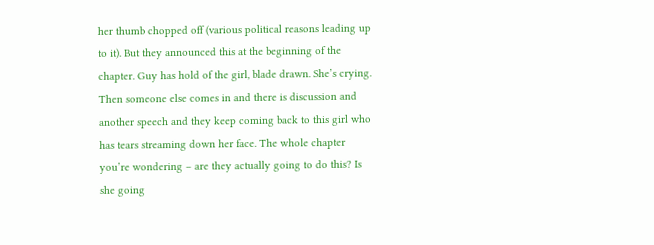her thumb chopped off (various political reasons leading up to it). But they announced this at the beginning of the chapter. Guy has hold of the girl, blade drawn. She’s crying. Then someone else comes in and there is discussion and another speech and they keep coming back to this girl who has tears streaming down her face. The whole chapter you’re wondering – are they actually going to do this? Is she going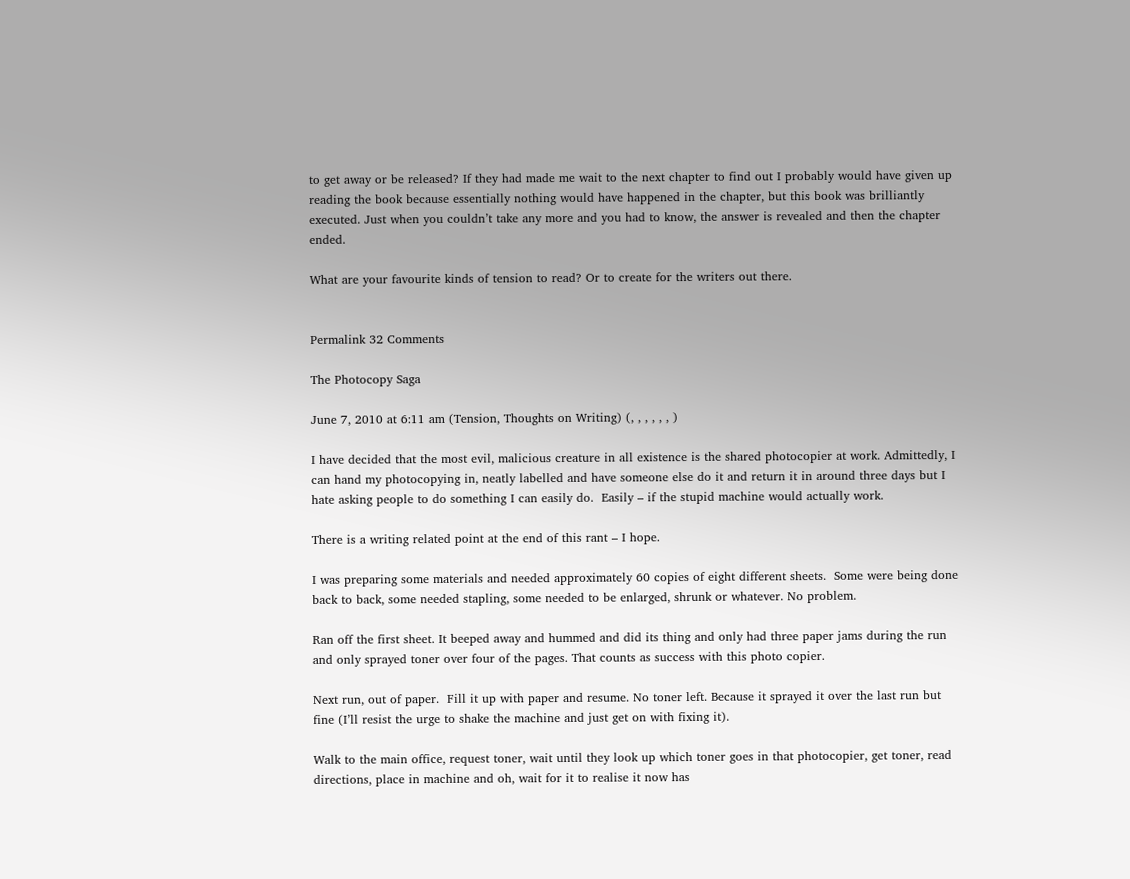to get away or be released? If they had made me wait to the next chapter to find out I probably would have given up reading the book because essentially nothing would have happened in the chapter, but this book was brilliantly executed. Just when you couldn’t take any more and you had to know, the answer is revealed and then the chapter ended.

What are your favourite kinds of tension to read? Or to create for the writers out there.


Permalink 32 Comments

The Photocopy Saga

June 7, 2010 at 6:11 am (Tension, Thoughts on Writing) (, , , , , , )

I have decided that the most evil, malicious creature in all existence is the shared photocopier at work. Admittedly, I can hand my photocopying in, neatly labelled and have someone else do it and return it in around three days but I hate asking people to do something I can easily do.  Easily – if the stupid machine would actually work.

There is a writing related point at the end of this rant – I hope.

I was preparing some materials and needed approximately 60 copies of eight different sheets.  Some were being done back to back, some needed stapling, some needed to be enlarged, shrunk or whatever. No problem.

Ran off the first sheet. It beeped away and hummed and did its thing and only had three paper jams during the run and only sprayed toner over four of the pages. That counts as success with this photo copier.

Next run, out of paper.  Fill it up with paper and resume. No toner left. Because it sprayed it over the last run but fine (I’ll resist the urge to shake the machine and just get on with fixing it).

Walk to the main office, request toner, wait until they look up which toner goes in that photocopier, get toner, read directions, place in machine and oh, wait for it to realise it now has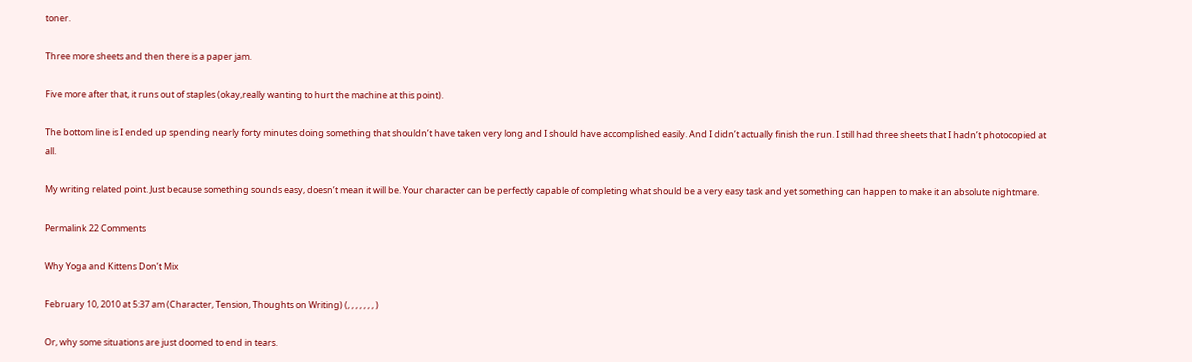toner.

Three more sheets and then there is a paper jam.

Five more after that, it runs out of staples (okay,really wanting to hurt the machine at this point).

The bottom line is I ended up spending nearly forty minutes doing something that shouldn’t have taken very long and I should have accomplished easily. And I didn’t actually finish the run. I still had three sheets that I hadn’t photocopied at all.

My writing related point. Just because something sounds easy, doesn’t mean it will be. Your character can be perfectly capable of completing what should be a very easy task and yet something can happen to make it an absolute nightmare.

Permalink 22 Comments

Why Yoga and Kittens Don’t Mix

February 10, 2010 at 5:37 am (Character, Tension, Thoughts on Writing) (, , , , , , , )

Or, why some situations are just doomed to end in tears.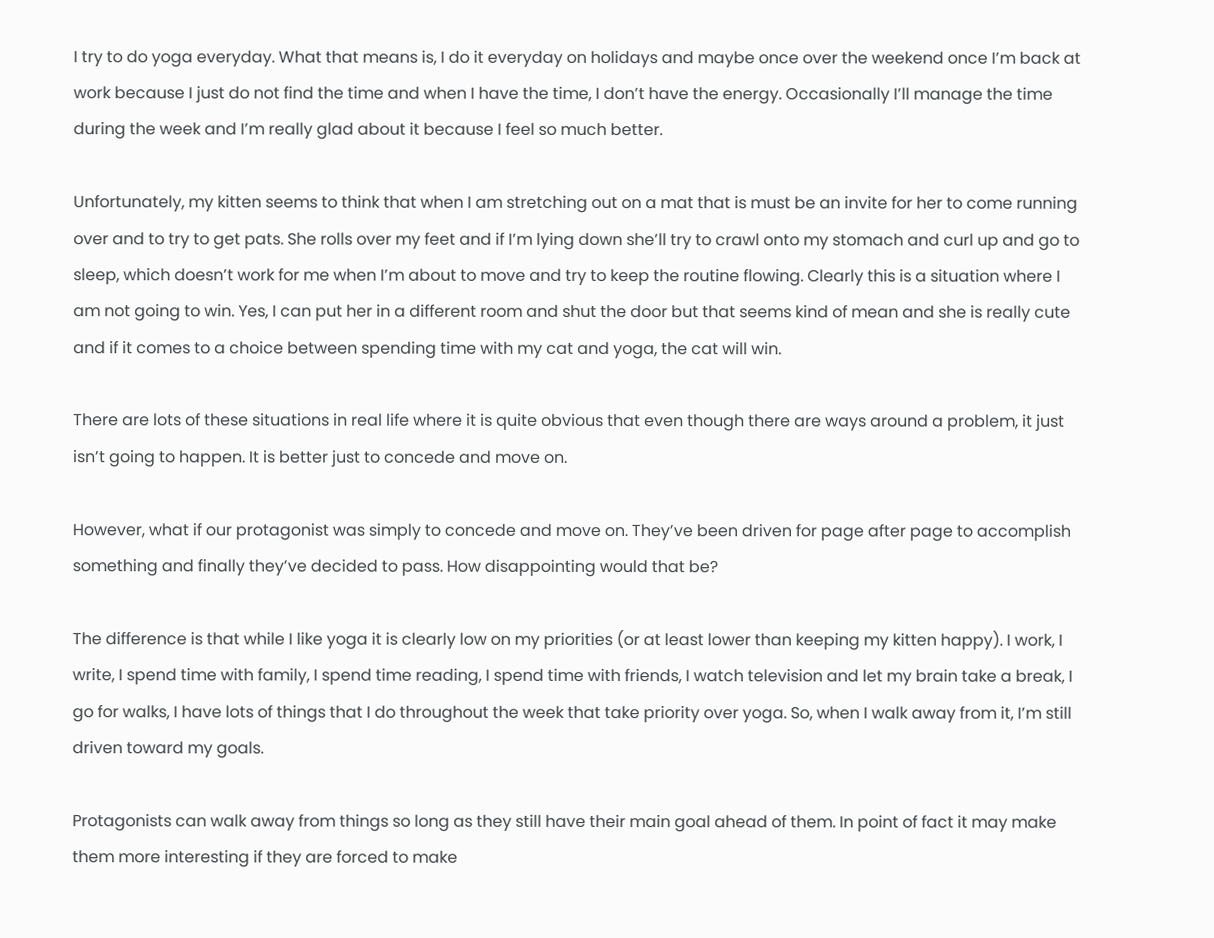I try to do yoga everyday. What that means is, I do it everyday on holidays and maybe once over the weekend once I’m back at work because I just do not find the time and when I have the time, I don’t have the energy. Occasionally I’ll manage the time during the week and I’m really glad about it because I feel so much better.

Unfortunately, my kitten seems to think that when I am stretching out on a mat that is must be an invite for her to come running over and to try to get pats. She rolls over my feet and if I’m lying down she’ll try to crawl onto my stomach and curl up and go to sleep, which doesn’t work for me when I’m about to move and try to keep the routine flowing. Clearly this is a situation where I am not going to win. Yes, I can put her in a different room and shut the door but that seems kind of mean and she is really cute and if it comes to a choice between spending time with my cat and yoga, the cat will win.

There are lots of these situations in real life where it is quite obvious that even though there are ways around a problem, it just isn’t going to happen. It is better just to concede and move on.

However, what if our protagonist was simply to concede and move on. They’ve been driven for page after page to accomplish something and finally they’ve decided to pass. How disappointing would that be?

The difference is that while I like yoga it is clearly low on my priorities (or at least lower than keeping my kitten happy). I work, I write, I spend time with family, I spend time reading, I spend time with friends, I watch television and let my brain take a break, I go for walks, I have lots of things that I do throughout the week that take priority over yoga. So, when I walk away from it, I’m still driven toward my goals.

Protagonists can walk away from things so long as they still have their main goal ahead of them. In point of fact it may make them more interesting if they are forced to make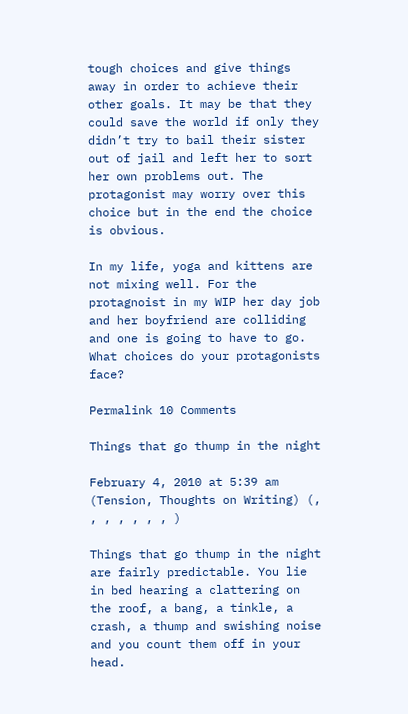tough choices and give things away in order to achieve their other goals. It may be that they could save the world if only they didn’t try to bail their sister out of jail and left her to sort her own problems out. The protagonist may worry over this choice but in the end the choice is obvious.

In my life, yoga and kittens are not mixing well. For the protagnoist in my WIP her day job and her boyfriend are colliding and one is going to have to go. What choices do your protagonists face?

Permalink 10 Comments

Things that go thump in the night

February 4, 2010 at 5:39 am (Tension, Thoughts on Writing) (, , , , , , , )

Things that go thump in the night are fairly predictable. You lie in bed hearing a clattering on the roof, a bang, a tinkle, a crash, a thump and swishing noise and you count them off in your head.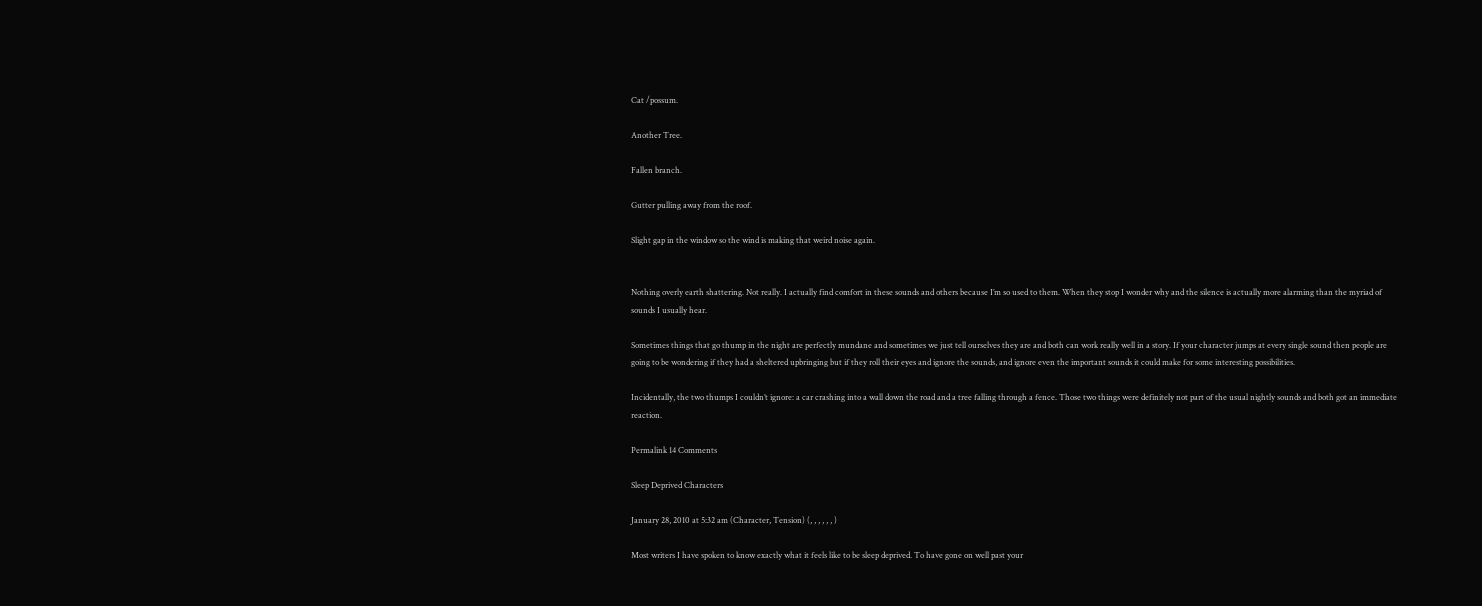Cat /possum.

Another Tree.

Fallen branch.

Gutter pulling away from the roof.

Slight gap in the window so the wind is making that weird noise again.


Nothing overly earth shattering. Not really. I actually find comfort in these sounds and others because I’m so used to them. When they stop I wonder why and the silence is actually more alarming than the myriad of sounds I usually hear.

Sometimes things that go thump in the night are perfectly mundane and sometimes we just tell ourselves they are and both can work really well in a story. If your character jumps at every single sound then people are going to be wondering if they had a sheltered upbringing but if they roll their eyes and ignore the sounds, and ignore even the important sounds it could make for some interesting possibilities.

Incidentally, the two thumps I couldn’t ignore: a car crashing into a wall down the road and a tree falling through a fence. Those two things were definitely not part of the usual nightly sounds and both got an immediate reaction.

Permalink 14 Comments

Sleep Deprived Characters

January 28, 2010 at 5:32 am (Character, Tension) (, , , , , , )

Most writers I have spoken to know exactly what it feels like to be sleep deprived. To have gone on well past your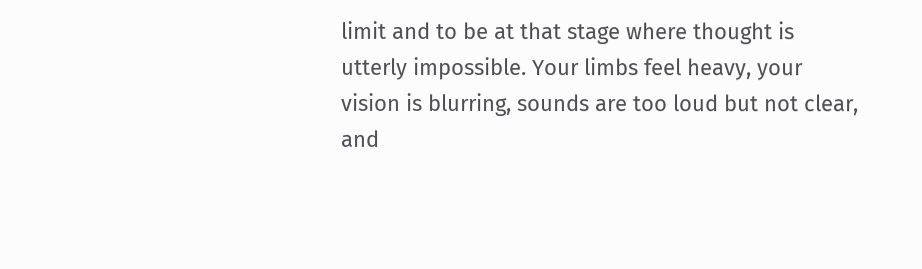limit and to be at that stage where thought is utterly impossible. Your limbs feel heavy, your vision is blurring, sounds are too loud but not clear, and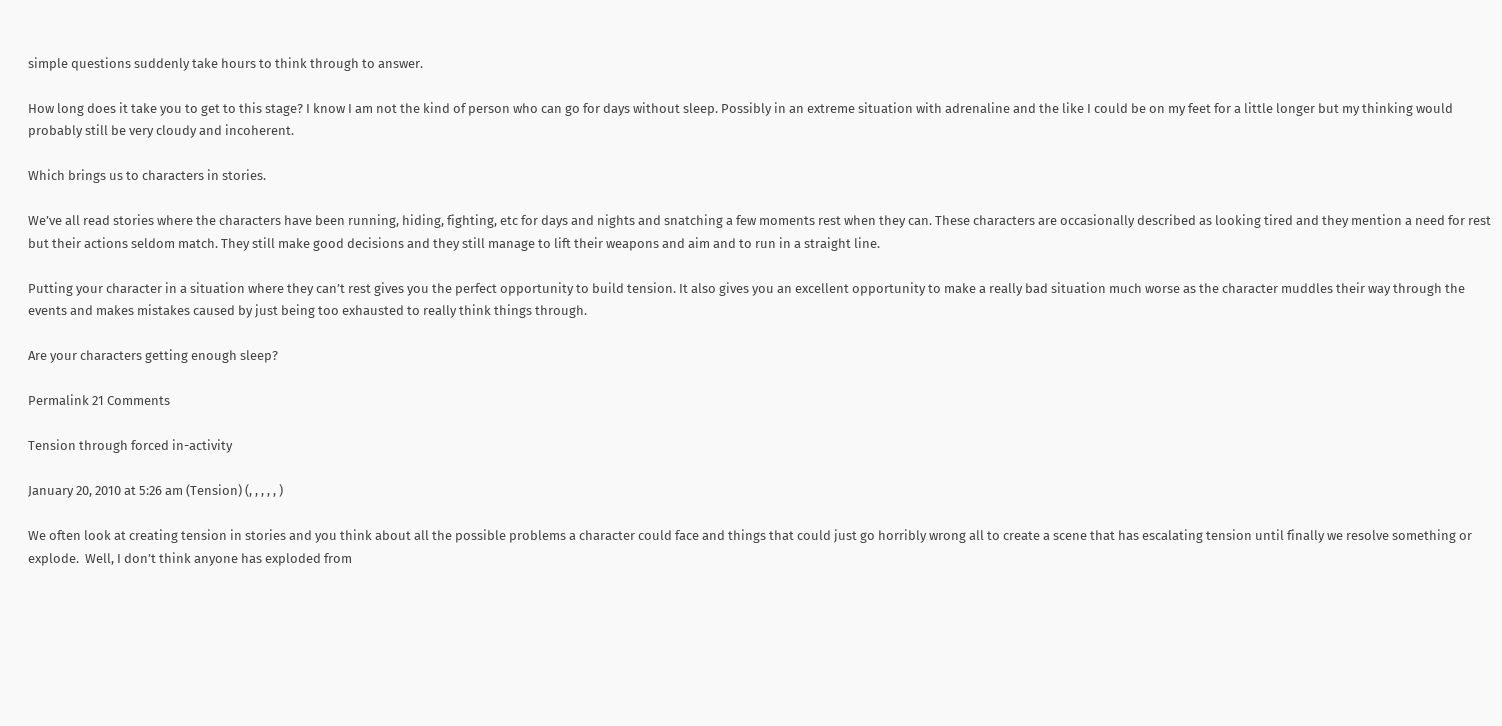simple questions suddenly take hours to think through to answer.

How long does it take you to get to this stage? I know I am not the kind of person who can go for days without sleep. Possibly in an extreme situation with adrenaline and the like I could be on my feet for a little longer but my thinking would probably still be very cloudy and incoherent.

Which brings us to characters in stories.

We’ve all read stories where the characters have been running, hiding, fighting, etc for days and nights and snatching a few moments rest when they can. These characters are occasionally described as looking tired and they mention a need for rest but their actions seldom match. They still make good decisions and they still manage to lift their weapons and aim and to run in a straight line.

Putting your character in a situation where they can’t rest gives you the perfect opportunity to build tension. It also gives you an excellent opportunity to make a really bad situation much worse as the character muddles their way through the events and makes mistakes caused by just being too exhausted to really think things through.

Are your characters getting enough sleep?

Permalink 21 Comments

Tension through forced in-activity

January 20, 2010 at 5:26 am (Tension) (, , , , , )

We often look at creating tension in stories and you think about all the possible problems a character could face and things that could just go horribly wrong all to create a scene that has escalating tension until finally we resolve something or explode.  Well, I don’t think anyone has exploded from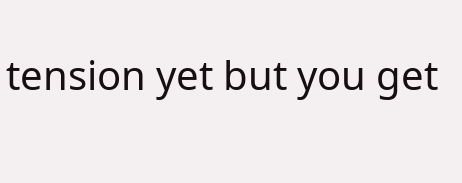tension yet but you get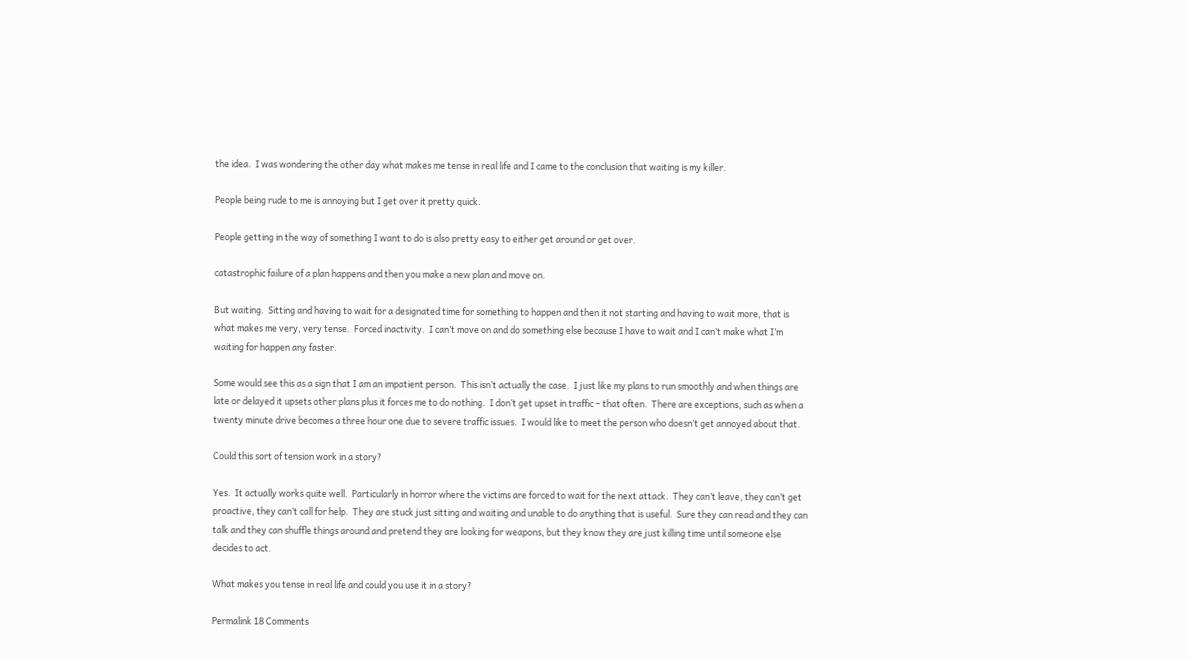the idea.  I was wondering the other day what makes me tense in real life and I came to the conclusion that waiting is my killer.

People being rude to me is annoying but I get over it pretty quick.

People getting in the way of something I want to do is also pretty easy to either get around or get over.

catastrophic failure of a plan happens and then you make a new plan and move on.

But waiting.  Sitting and having to wait for a designated time for something to happen and then it not starting and having to wait more, that is what makes me very, very tense.  Forced inactivity.  I can’t move on and do something else because I have to wait and I can’t make what I’m waiting for happen any faster.

Some would see this as a sign that I am an impatient person.  This isn’t actually the case.  I just like my plans to run smoothly and when things are late or delayed it upsets other plans plus it forces me to do nothing.  I don’t get upset in traffic – that often.  There are exceptions, such as when a twenty minute drive becomes a three hour one due to severe traffic issues.  I would like to meet the person who doesn’t get annoyed about that.

Could this sort of tension work in a story?

Yes.  It actually works quite well.  Particularly in horror where the victims are forced to wait for the next attack.  They can’t leave, they can’t get proactive, they can’t call for help.  They are stuck just sitting and waiting and unable to do anything that is useful.  Sure they can read and they can talk and they can shuffle things around and pretend they are looking for weapons, but they know they are just killing time until someone else decides to act.

What makes you tense in real life and could you use it in a story?

Permalink 18 Comments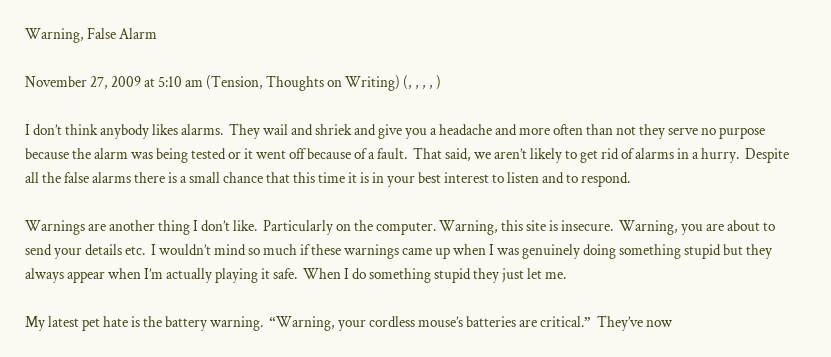Warning, False Alarm

November 27, 2009 at 5:10 am (Tension, Thoughts on Writing) (, , , , )

I don’t think anybody likes alarms.  They wail and shriek and give you a headache and more often than not they serve no purpose because the alarm was being tested or it went off because of a fault.  That said, we aren’t likely to get rid of alarms in a hurry.  Despite all the false alarms there is a small chance that this time it is in your best interest to listen and to respond.

Warnings are another thing I don’t like.  Particularly on the computer. Warning, this site is insecure.  Warning, you are about to send your details etc.  I wouldn’t mind so much if these warnings came up when I was genuinely doing something stupid but they always appear when I’m actually playing it safe.  When I do something stupid they just let me.

My latest pet hate is the battery warning.  “Warning, your cordless mouse’s batteries are critical.”  They’ve now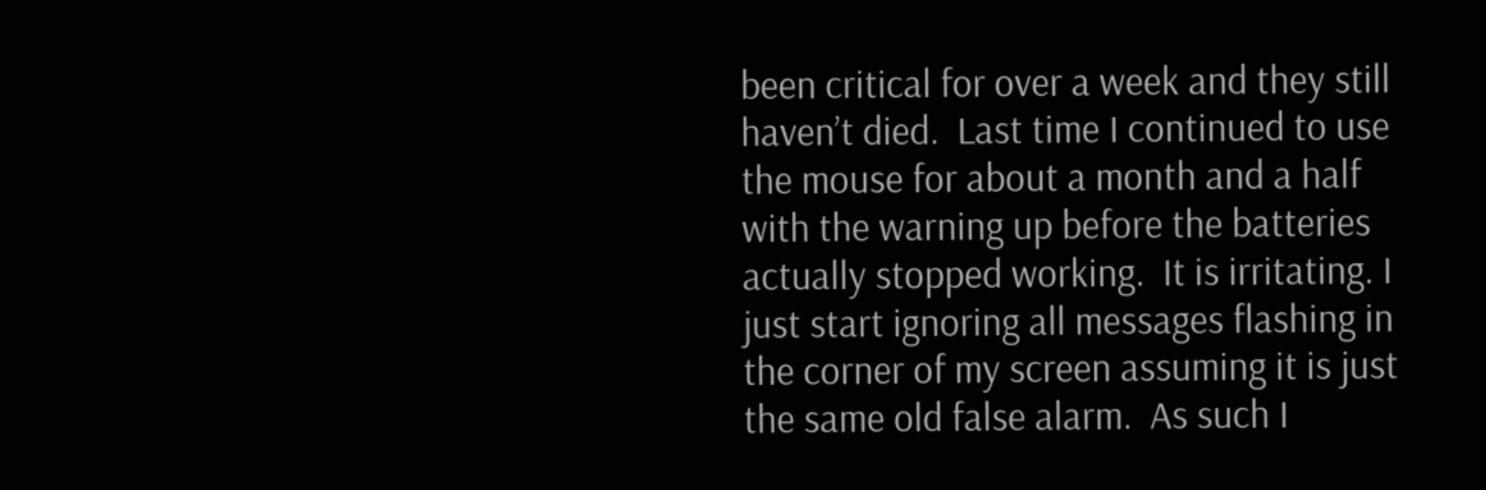been critical for over a week and they still haven’t died.  Last time I continued to use the mouse for about a month and a half with the warning up before the batteries actually stopped working.  It is irritating. I just start ignoring all messages flashing in the corner of my screen assuming it is just the same old false alarm.  As such I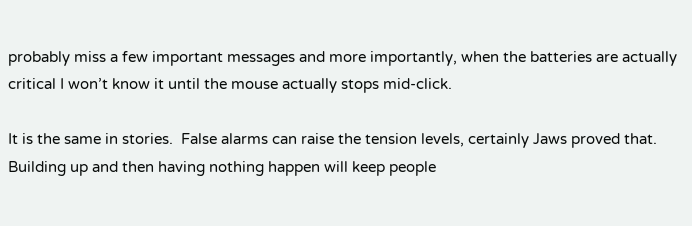probably miss a few important messages and more importantly, when the batteries are actually critical I won’t know it until the mouse actually stops mid-click.

It is the same in stories.  False alarms can raise the tension levels, certainly Jaws proved that.  Building up and then having nothing happen will keep people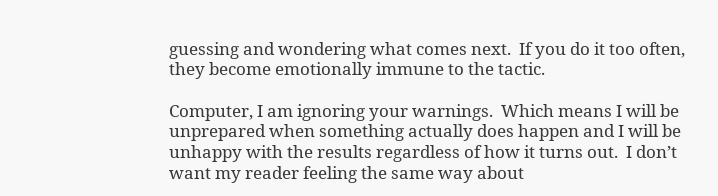guessing and wondering what comes next.  If you do it too often, they become emotionally immune to the tactic.

Computer, I am ignoring your warnings.  Which means I will be unprepared when something actually does happen and I will be unhappy with the results regardless of how it turns out.  I don’t want my reader feeling the same way about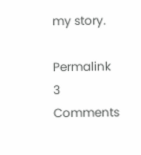my story.

Permalink 3 Comments